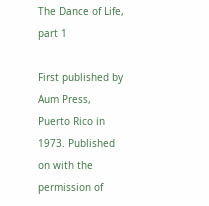The Dance of Life, part 1

First published by Aum Press, Puerto Rico in 1973. Published on with the permission of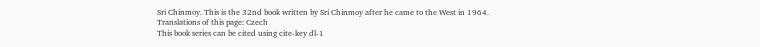Sri Chinmoy. This is the 32nd book written by Sri Chinmoy after he came to the West in 1964.
Translations of this page: Czech
This book series can be cited using cite-key dl-1